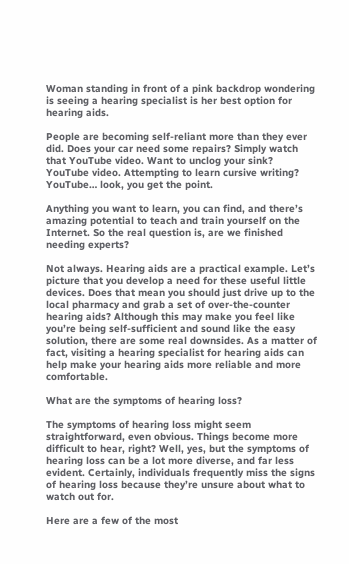Woman standing in front of a pink backdrop wondering is seeing a hearing specialist is her best option for hearing aids.

People are becoming self-reliant more than they ever did. Does your car need some repairs? Simply watch that YouTube video. Want to unclog your sink? YouTube video. Attempting to learn cursive writing? YouTube… look, you get the point.

Anything you want to learn, you can find, and there’s amazing potential to teach and train yourself on the Internet. So the real question is, are we finished needing experts?

Not always. Hearing aids are a practical example. Let’s picture that you develop a need for these useful little devices. Does that mean you should just drive up to the local pharmacy and grab a set of over-the-counter hearing aids? Although this may make you feel like you’re being self-sufficient and sound like the easy solution, there are some real downsides. As a matter of fact, visiting a hearing specialist for hearing aids can help make your hearing aids more reliable and more comfortable.

What are the symptoms of hearing loss?

The symptoms of hearing loss might seem straightforward, even obvious. Things become more difficult to hear, right? Well, yes, but the symptoms of hearing loss can be a lot more diverse, and far less evident. Certainly, individuals frequently miss the signs of hearing loss because they’re unsure about what to watch out for.

Here are a few of the most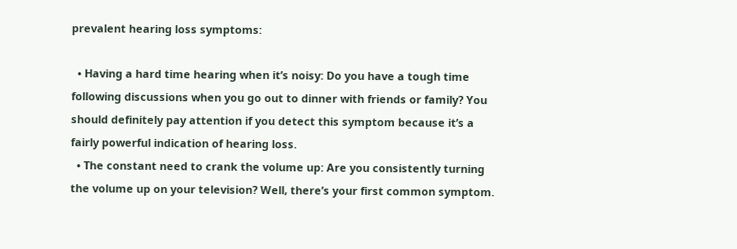prevalent hearing loss symptoms:

  • Having a hard time hearing when it’s noisy: Do you have a tough time following discussions when you go out to dinner with friends or family? You should definitely pay attention if you detect this symptom because it’s a fairly powerful indication of hearing loss.
  • The constant need to crank the volume up: Are you consistently turning the volume up on your television? Well, there’s your first common symptom.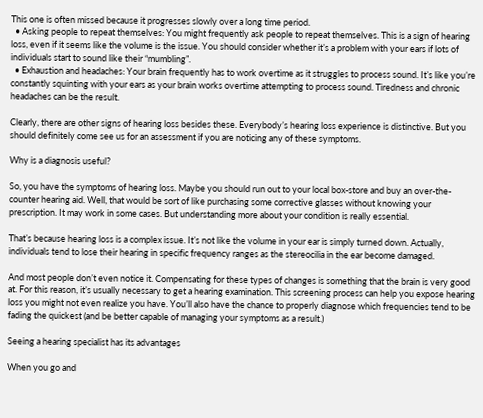This one is often missed because it progresses slowly over a long time period.
  • Asking people to repeat themselves: You might frequently ask people to repeat themselves. This is a sign of hearing loss, even if it seems like the volume is the issue. You should consider whether it’s a problem with your ears if lots of individuals start to sound like their “mumbling”.
  • Exhaustion and headaches: Your brain frequently has to work overtime as it struggles to process sound. It’s like you’re constantly squinting with your ears as your brain works overtime attempting to process sound. Tiredness and chronic headaches can be the result.

Clearly, there are other signs of hearing loss besides these. Everybody’s hearing loss experience is distinctive. But you should definitely come see us for an assessment if you are noticing any of these symptoms.

Why is a diagnosis useful?

So, you have the symptoms of hearing loss. Maybe you should run out to your local box-store and buy an over-the-counter hearing aid. Well, that would be sort of like purchasing some corrective glasses without knowing your prescription. It may work in some cases. But understanding more about your condition is really essential.

That’s because hearing loss is a complex issue. It’s not like the volume in your ear is simply turned down. Actually, individuals tend to lose their hearing in specific frequency ranges as the stereocilia in the ear become damaged.

And most people don’t even notice it. Compensating for these types of changes is something that the brain is very good at. For this reason, it’s usually necessary to get a hearing examination. This screening process can help you expose hearing loss you might not even realize you have. You’ll also have the chance to properly diagnose which frequencies tend to be fading the quickest (and be better capable of managing your symptoms as a result.)

Seeing a hearing specialist has its advantages

When you go and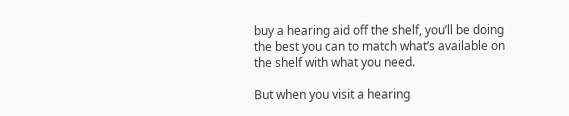buy a hearing aid off the shelf, you’ll be doing the best you can to match what’s available on the shelf with what you need.

But when you visit a hearing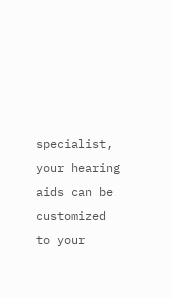specialist, your hearing aids can be customized to your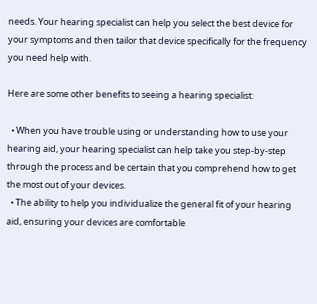needs. Your hearing specialist can help you select the best device for your symptoms and then tailor that device specifically for the frequency you need help with.

Here are some other benefits to seeing a hearing specialist:

  • When you have trouble using or understanding how to use your hearing aid, your hearing specialist can help take you step-by-step through the process and be certain that you comprehend how to get the most out of your devices.
  • The ability to help you individualize the general fit of your hearing aid, ensuring your devices are comfortable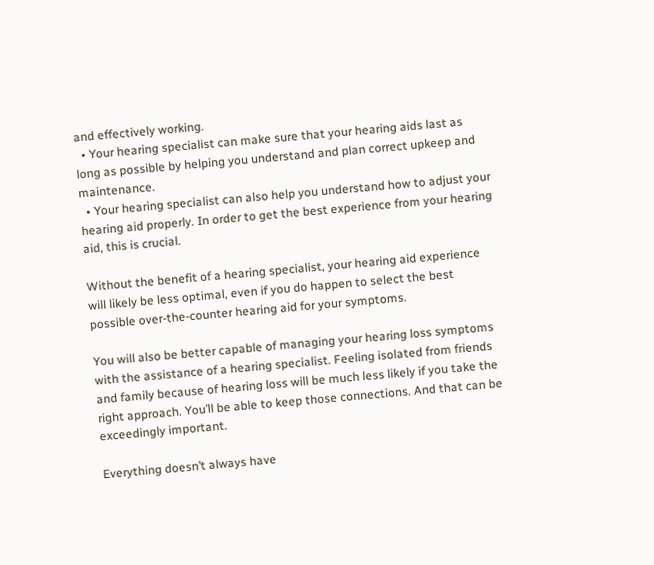and effectively working.
  • Your hearing specialist can make sure that your hearing aids last as long as possible by helping you understand and plan correct upkeep and maintenance.
  • Your hearing specialist can also help you understand how to adjust your hearing aid properly. In order to get the best experience from your hearing aid, this is crucial.

Without the benefit of a hearing specialist, your hearing aid experience will likely be less optimal, even if you do happen to select the best possible over-the-counter hearing aid for your symptoms.

You will also be better capable of managing your hearing loss symptoms with the assistance of a hearing specialist. Feeling isolated from friends and family because of hearing loss will be much less likely if you take the right approach. You’ll be able to keep those connections. And that can be exceedingly important.

Everything doesn’t always have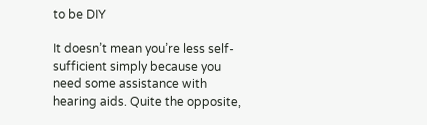to be DIY

It doesn’t mean you’re less self-sufficient simply because you need some assistance with hearing aids. Quite the opposite,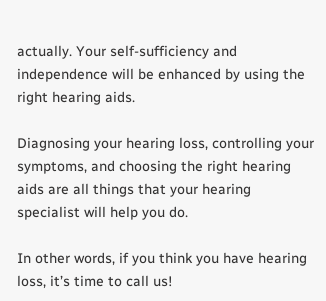actually. Your self-sufficiency and independence will be enhanced by using the right hearing aids.

Diagnosing your hearing loss, controlling your symptoms, and choosing the right hearing aids are all things that your hearing specialist will help you do.

In other words, if you think you have hearing loss, it’s time to call us!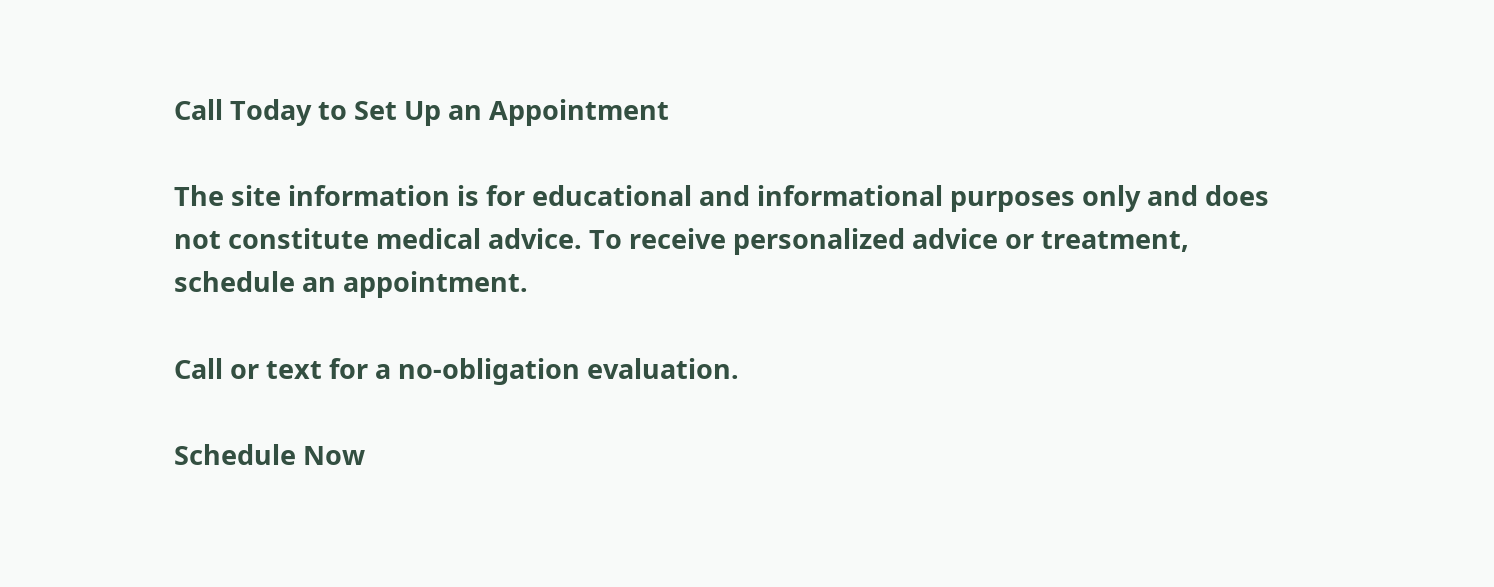Call Today to Set Up an Appointment

The site information is for educational and informational purposes only and does not constitute medical advice. To receive personalized advice or treatment, schedule an appointment.

Call or text for a no-obligation evaluation.

Schedule Now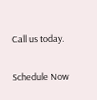Call us today.

Schedule Now